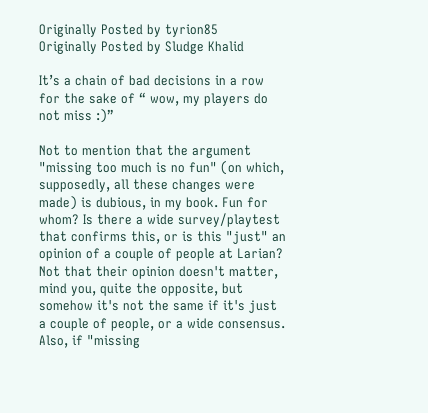Originally Posted by tyrion85
Originally Posted by Sludge Khalid

It’s a chain of bad decisions in a row for the sake of “ wow, my players do not miss :)”

Not to mention that the argument "missing too much is no fun" (on which, supposedly, all these changes were made) is dubious, in my book. Fun for whom? Is there a wide survey/playtest that confirms this, or is this "just" an opinion of a couple of people at Larian? Not that their opinion doesn't matter, mind you, quite the opposite, but somehow it's not the same if it's just a couple of people, or a wide consensus. Also, if "missing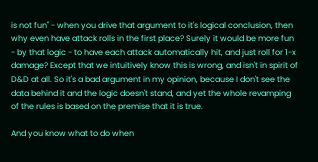is not fun" - when you drive that argument to it's logical conclusion, then why even have attack rolls in the first place? Surely it would be more fun - by that logic - to have each attack automatically hit, and just roll for 1-x damage? Except that we intuitively know this is wrong, and isn't in spirit of D&D at all. So it's a bad argument in my opinion, because I don't see the data behind it and the logic doesn't stand, and yet the whole revamping of the rules is based on the premise that it is true.

And you know what to do when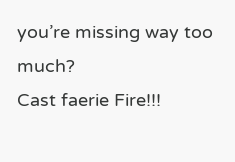you’re missing way too much?
Cast faerie Fire!!!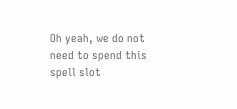Oh yeah, we do not need to spend this spell slot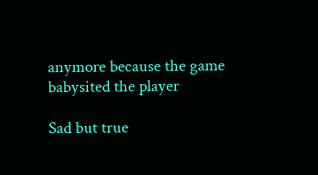anymore because the game babysited the player

Sad but true